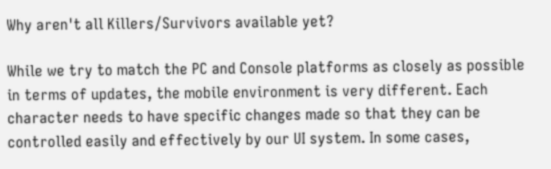Why aren't all Killers/Survivors available yet?

While we try to match the PC and Console platforms as closely as possible in terms of updates, the mobile environment is very different. Each character needs to have specific changes made so that they can be controlled easily and effectively by our UI system. In some cases,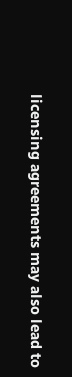licensing agreements may also lead to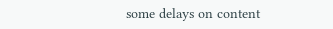some delays on content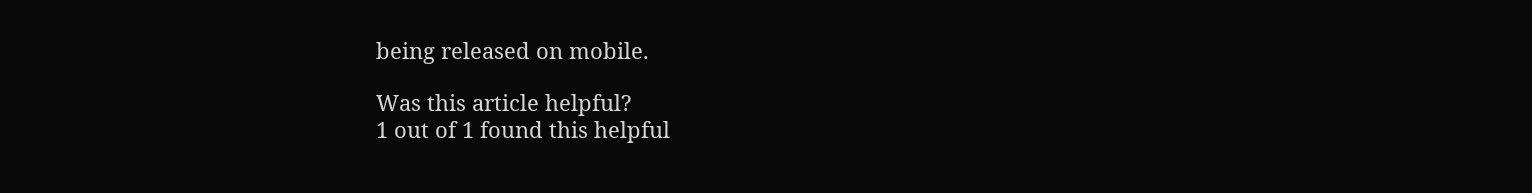being released on mobile.

Was this article helpful?
1 out of 1 found this helpful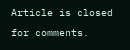Article is closed for comments.